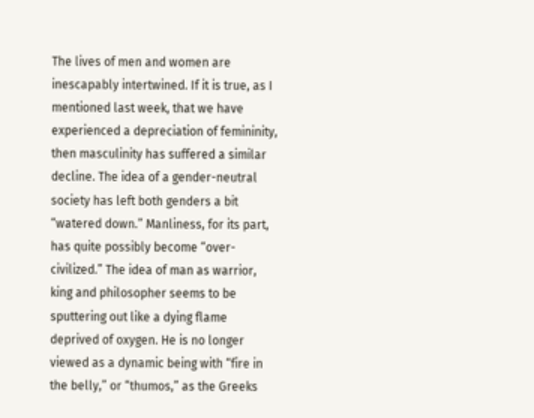The lives of men and women are inescapably intertwined. If it is true, as I mentioned last week, that we have experienced a depreciation of femininity, then masculinity has suffered a similar decline. The idea of a gender-neutral society has left both genders a bit “watered down.” Manliness, for its part, has quite possibly become “over-civilized.” The idea of man as warrior, king and philosopher seems to be sputtering out like a dying flame deprived of oxygen. He is no longer viewed as a dynamic being with “fire in the belly,” or “thumos,” as the Greeks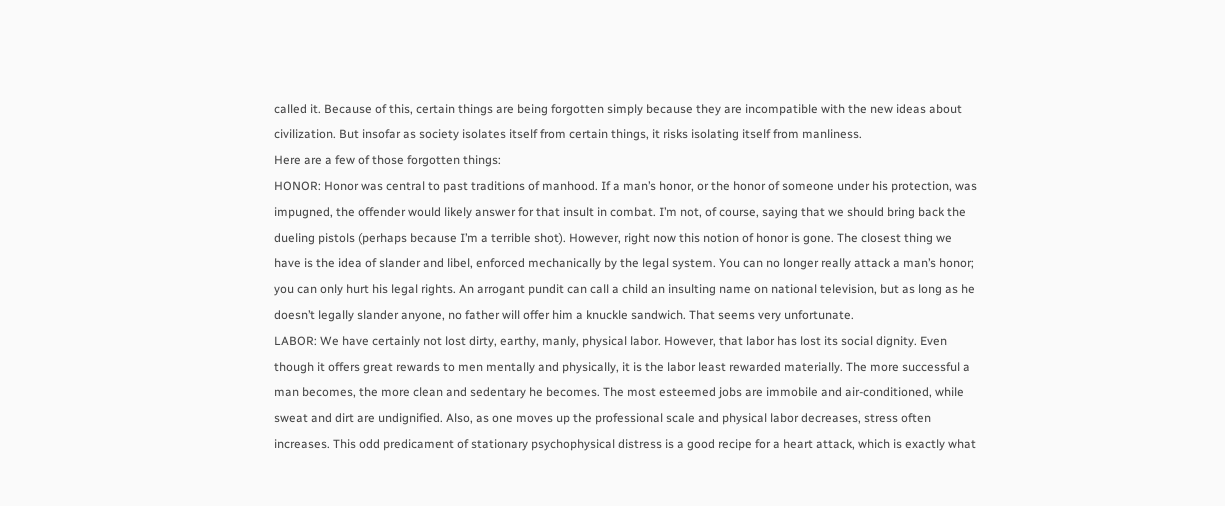called it. Because of this, certain things are being forgotten simply because they are incompatible with the new ideas about civilization. But insofar as society isolates itself from certain things, it risks isolating itself from manliness.
Here are a few of those forgotten things:
HONOR: Honor was central to past traditions of manhood. If a man’s honor, or the honor of someone under his protection, was impugned, the offender would likely answer for that insult in combat. I’m not, of course, saying that we should bring back the dueling pistols (perhaps because I’m a terrible shot). However, right now this notion of honor is gone. The closest thing we have is the idea of slander and libel, enforced mechanically by the legal system. You can no longer really attack a man’s honor; you can only hurt his legal rights. An arrogant pundit can call a child an insulting name on national television, but as long as he doesn’t legally slander anyone, no father will offer him a knuckle sandwich. That seems very unfortunate.
LABOR: We have certainly not lost dirty, earthy, manly, physical labor. However, that labor has lost its social dignity. Even though it offers great rewards to men mentally and physically, it is the labor least rewarded materially. The more successful a man becomes, the more clean and sedentary he becomes. The most esteemed jobs are immobile and air-conditioned, while sweat and dirt are undignified. Also, as one moves up the professional scale and physical labor decreases, stress often increases. This odd predicament of stationary psychophysical distress is a good recipe for a heart attack, which is exactly what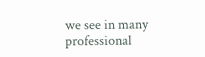we see in many professional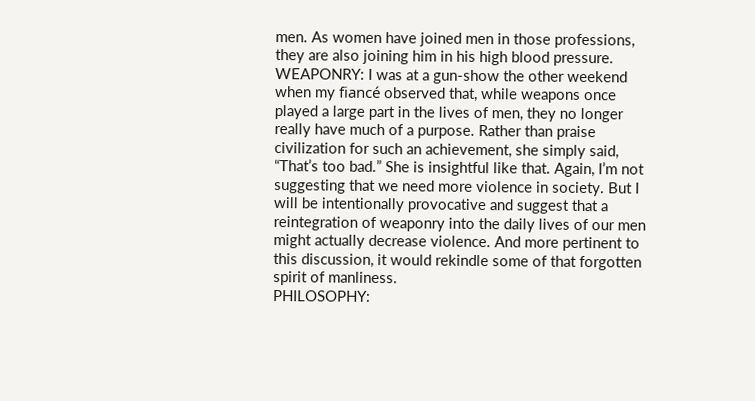men. As women have joined men in those professions, they are also joining him in his high blood pressure.
WEAPONRY: I was at a gun-show the other weekend when my fiancé observed that, while weapons once played a large part in the lives of men, they no longer really have much of a purpose. Rather than praise civilization for such an achievement, she simply said, “That’s too bad.” She is insightful like that. Again, I’m not suggesting that we need more violence in society. But I will be intentionally provocative and suggest that a reintegration of weaponry into the daily lives of our men might actually decrease violence. And more pertinent to this discussion, it would rekindle some of that forgotten spirit of manliness.
PHILOSOPHY: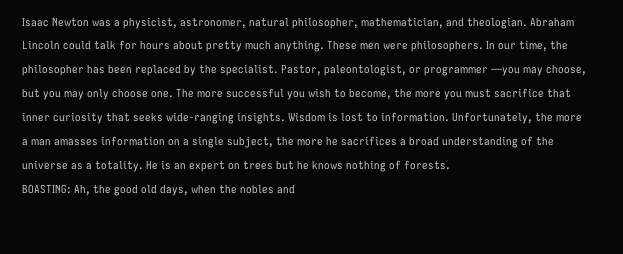Isaac Newton was a physicist, astronomer, natural philosopher, mathematician, and theologian. Abraham Lincoln could talk for hours about pretty much anything. These men were philosophers. In our time, the philosopher has been replaced by the specialist. Pastor, paleontologist, or programmer —you may choose, but you may only choose one. The more successful you wish to become, the more you must sacrifice that inner curiosity that seeks wide-ranging insights. Wisdom is lost to information. Unfortunately, the more a man amasses information on a single subject, the more he sacrifices a broad understanding of the universe as a totality. He is an expert on trees but he knows nothing of forests.
BOASTING: Ah, the good old days, when the nobles and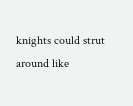knights could strut around like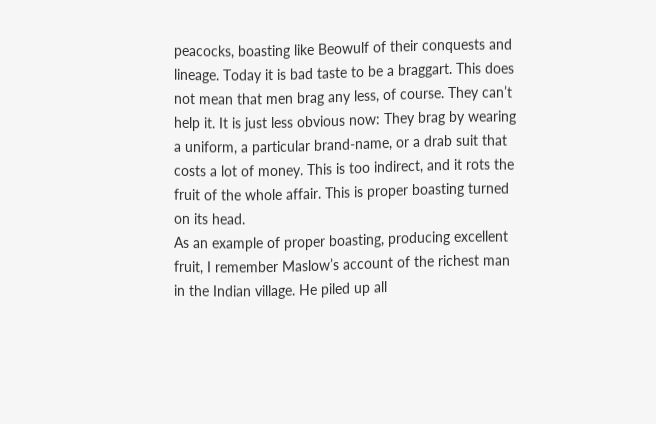peacocks, boasting like Beowulf of their conquests and lineage. Today it is bad taste to be a braggart. This does not mean that men brag any less, of course. They can’t help it. It is just less obvious now: They brag by wearing a uniform, a particular brand-name, or a drab suit that costs a lot of money. This is too indirect, and it rots the fruit of the whole affair. This is proper boasting turned on its head.
As an example of proper boasting, producing excellent fruit, I remember Maslow’s account of the richest man in the Indian village. He piled up all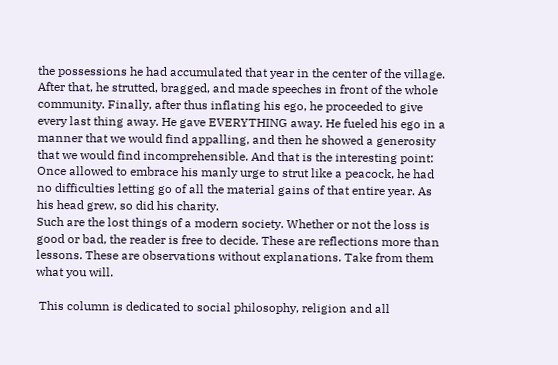the possessions he had accumulated that year in the center of the village. After that, he strutted, bragged, and made speeches in front of the whole community. Finally, after thus inflating his ego, he proceeded to give every last thing away. He gave EVERYTHING away. He fueled his ego in a manner that we would find appalling, and then he showed a generosity that we would find incomprehensible. And that is the interesting point: Once allowed to embrace his manly urge to strut like a peacock, he had no difficulties letting go of all the material gains of that entire year. As his head grew, so did his charity.
Such are the lost things of a modern society. Whether or not the loss is good or bad, the reader is free to decide. These are reflections more than lessons. These are observations without explanations. Take from them what you will.

 This column is dedicated to social philosophy, religion and all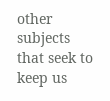other subjects that seek to keep us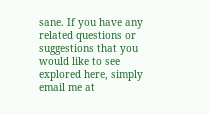sane. If you have any related questions or suggestions that you would like to see explored here, simply email me at